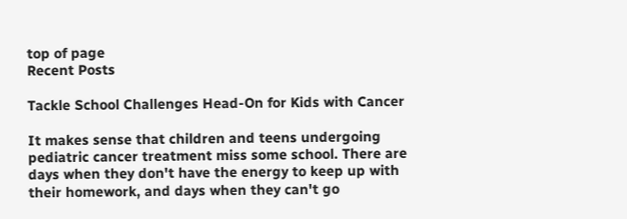top of page
Recent Posts

Tackle School Challenges Head-On for Kids with Cancer

It makes sense that children and teens undergoing pediatric cancer treatment miss some school. There are days when they don't have the energy to keep up with their homework, and days when they can't go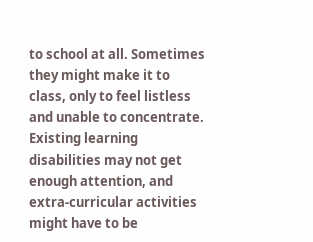to school at all. Sometimes they might make it to class, only to feel listless and unable to concentrate. Existing learning disabilities may not get enough attention, and extra-curricular activities might have to be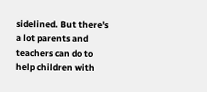sidelined. But there's a lot parents and teachers can do to help children with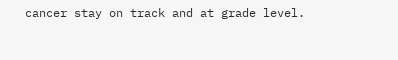cancer stay on track and at grade level.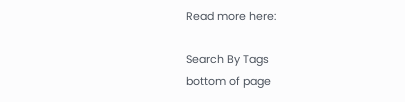Read more here:

Search By Tags
bottom of page